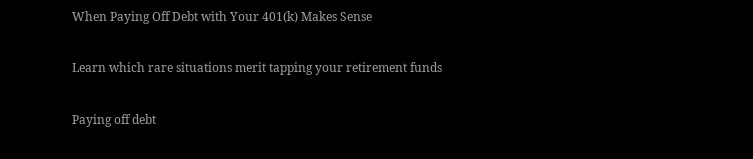When Paying Off Debt with Your 401(k) Makes Sense

Learn which rare situations merit tapping your retirement funds

Paying off debt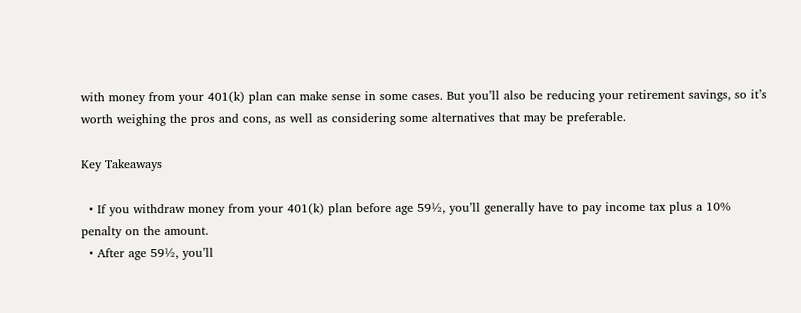with money from your 401(k) plan can make sense in some cases. But you’ll also be reducing your retirement savings, so it’s worth weighing the pros and cons, as well as considering some alternatives that may be preferable.

Key Takeaways

  • If you withdraw money from your 401(k) plan before age 59½, you’ll generally have to pay income tax plus a 10% penalty on the amount.
  • After age 59½, you’ll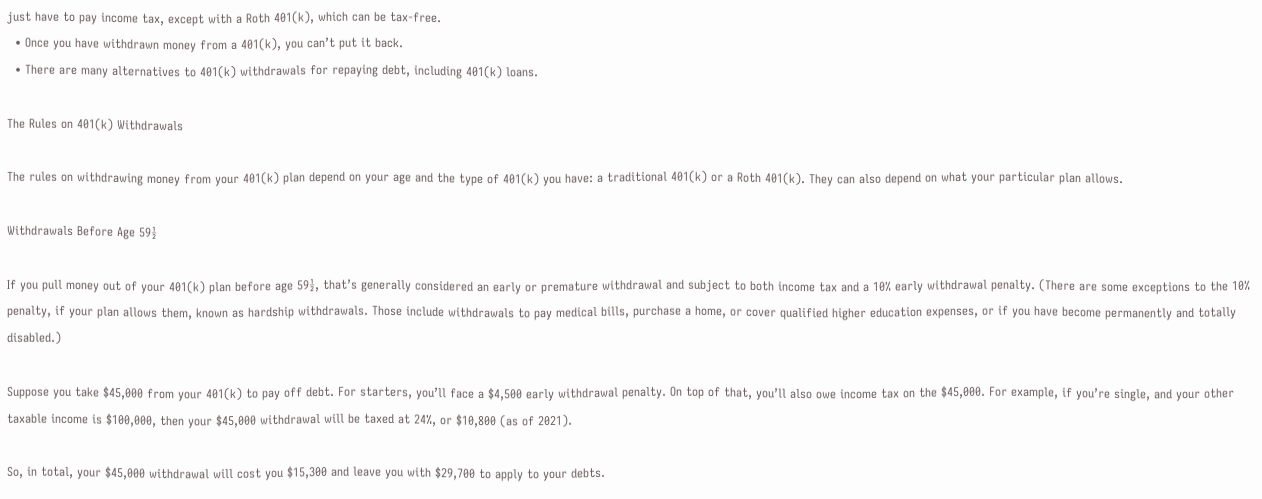just have to pay income tax, except with a Roth 401(k), which can be tax-free.
  • Once you have withdrawn money from a 401(k), you can’t put it back.
  • There are many alternatives to 401(k) withdrawals for repaying debt, including 401(k) loans.

The Rules on 401(k) Withdrawals

The rules on withdrawing money from your 401(k) plan depend on your age and the type of 401(k) you have: a traditional 401(k) or a Roth 401(k). They can also depend on what your particular plan allows.

Withdrawals Before Age 59½

If you pull money out of your 401(k) plan before age 59½, that’s generally considered an early or premature withdrawal and subject to both income tax and a 10% early withdrawal penalty. (There are some exceptions to the 10% penalty, if your plan allows them, known as hardship withdrawals. Those include withdrawals to pay medical bills, purchase a home, or cover qualified higher education expenses, or if you have become permanently and totally disabled.)

Suppose you take $45,000 from your 401(k) to pay off debt. For starters, you’ll face a $4,500 early withdrawal penalty. On top of that, you’ll also owe income tax on the $45,000. For example, if you’re single, and your other taxable income is $100,000, then your $45,000 withdrawal will be taxed at 24%, or $10,800 (as of 2021).

So, in total, your $45,000 withdrawal will cost you $15,300 and leave you with $29,700 to apply to your debts.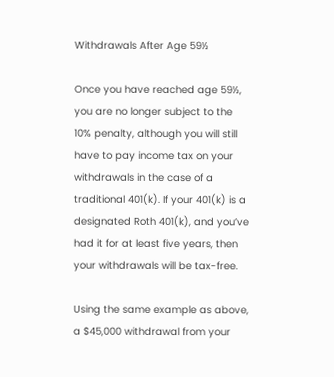Withdrawals After Age 59½

Once you have reached age 59½, you are no longer subject to the 10% penalty, although you will still have to pay income tax on your withdrawals in the case of a traditional 401(k). If your 401(k) is a designated Roth 401(k), and you’ve had it for at least five years, then your withdrawals will be tax-free.

Using the same example as above, a $45,000 withdrawal from your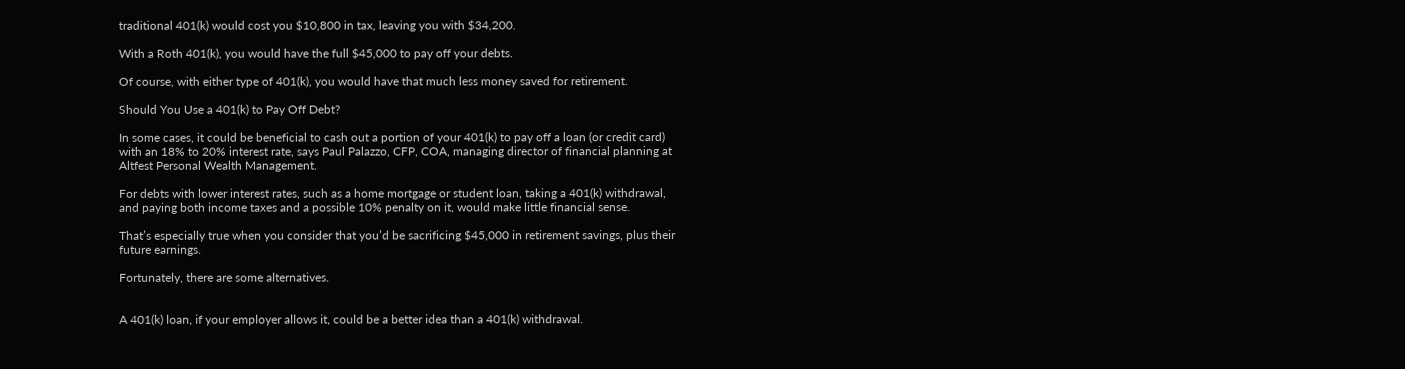traditional 401(k) would cost you $10,800 in tax, leaving you with $34,200.

With a Roth 401(k), you would have the full $45,000 to pay off your debts.

Of course, with either type of 401(k), you would have that much less money saved for retirement.

Should You Use a 401(k) to Pay Off Debt?

In some cases, it could be beneficial to cash out a portion of your 401(k) to pay off a loan (or credit card) with an 18% to 20% interest rate, says Paul Palazzo, CFP, COA, managing director of financial planning at Altfest Personal Wealth Management.

For debts with lower interest rates, such as a home mortgage or student loan, taking a 401(k) withdrawal, and paying both income taxes and a possible 10% penalty on it, would make little financial sense.

That’s especially true when you consider that you’d be sacrificing $45,000 in retirement savings, plus their future earnings.

Fortunately, there are some alternatives.


A 401(k) loan, if your employer allows it, could be a better idea than a 401(k) withdrawal.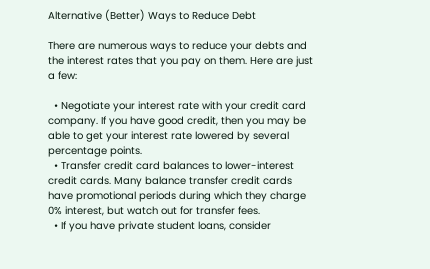Alternative (Better) Ways to Reduce Debt

There are numerous ways to reduce your debts and the interest rates that you pay on them. Here are just a few:

  • Negotiate your interest rate with your credit card company. If you have good credit, then you may be able to get your interest rate lowered by several percentage points.
  • Transfer credit card balances to lower-interest credit cards. Many balance transfer credit cards have promotional periods during which they charge 0% interest, but watch out for transfer fees.
  • If you have private student loans, consider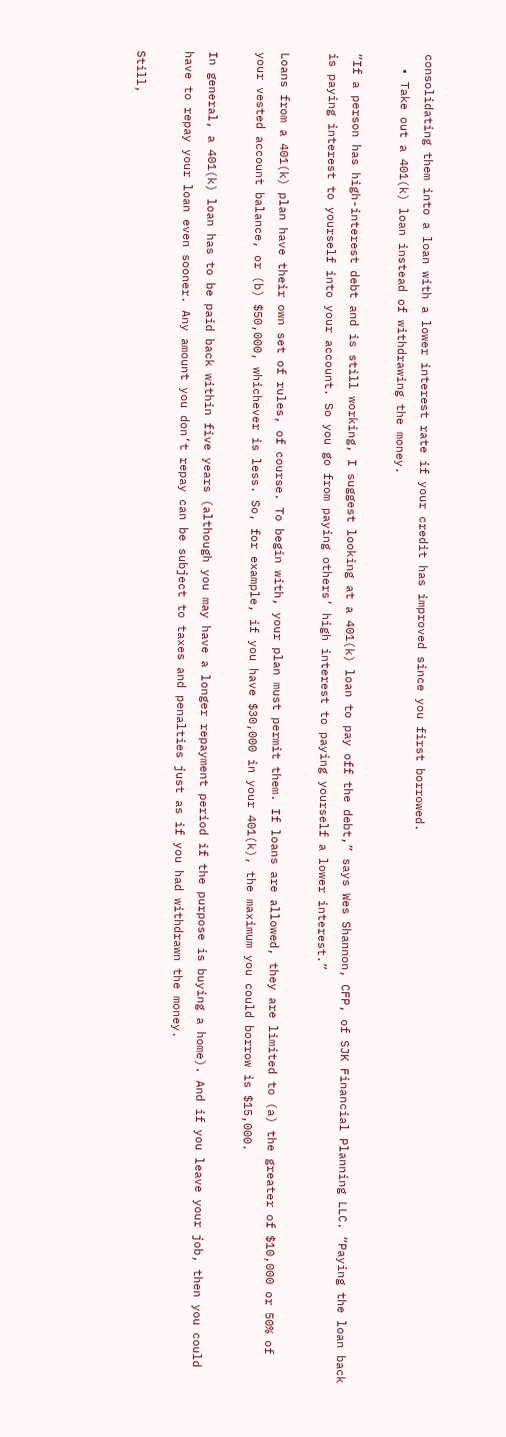consolidating them into a loan with a lower interest rate if your credit has improved since you first borrowed.
  • Take out a 401(k) loan instead of withdrawing the money.

“If a person has high-interest debt and is still working, I suggest looking at a 401(k) loan to pay off the debt,” says Wes Shannon, CFP, of SJK Financial Planning LLC. “Paying the loan back is paying interest to yourself into your account. So you go from paying others’ high interest to paying yourself a lower interest.”

Loans from a 401(k) plan have their own set of rules, of course. To begin with, your plan must permit them. If loans are allowed, they are limited to (a) the greater of $10,000 or 50% of your vested account balance, or (b) $50,000, whichever is less. So, for example, if you have $30,000 in your 401(k), the maximum you could borrow is $15,000.

In general, a 401(k) loan has to be paid back within five years (although you may have a longer repayment period if the purpose is buying a home). And if you leave your job, then you could have to repay your loan even sooner. Any amount you don’t repay can be subject to taxes and penalties just as if you had withdrawn the money.

Still,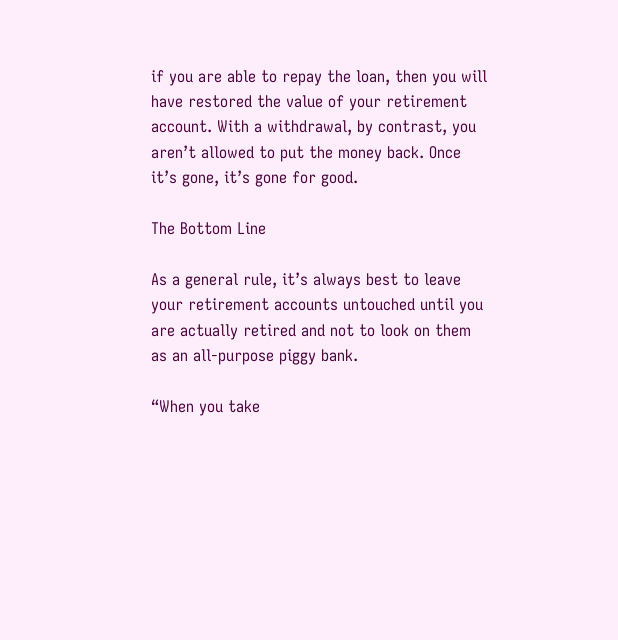if you are able to repay the loan, then you will have restored the value of your retirement account. With a withdrawal, by contrast, you aren’t allowed to put the money back. Once it’s gone, it’s gone for good.

The Bottom Line

As a general rule, it’s always best to leave your retirement accounts untouched until you are actually retired and not to look on them as an all-purpose piggy bank.

“When you take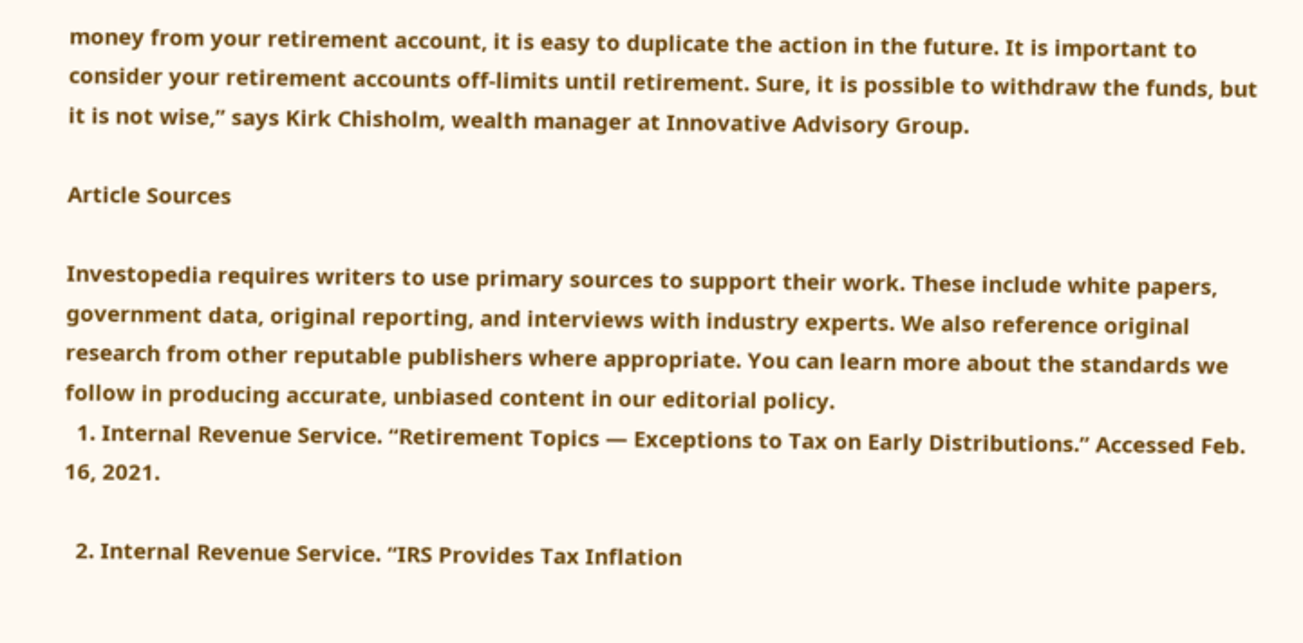money from your retirement account, it is easy to duplicate the action in the future. It is important to consider your retirement accounts off-limits until retirement. Sure, it is possible to withdraw the funds, but it is not wise,” says Kirk Chisholm, wealth manager at Innovative Advisory Group.

Article Sources

Investopedia requires writers to use primary sources to support their work. These include white papers, government data, original reporting, and interviews with industry experts. We also reference original research from other reputable publishers where appropriate. You can learn more about the standards we follow in producing accurate, unbiased content in our editorial policy.
  1. Internal Revenue Service. “Retirement Topics — Exceptions to Tax on Early Distributions.” Accessed Feb. 16, 2021.

  2. Internal Revenue Service. “IRS Provides Tax Inflation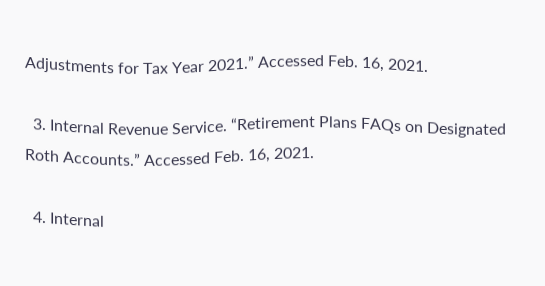Adjustments for Tax Year 2021.” Accessed Feb. 16, 2021.

  3. Internal Revenue Service. “Retirement Plans FAQs on Designated Roth Accounts.” Accessed Feb. 16, 2021.

  4. Internal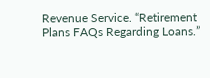Revenue Service. “Retirement Plans FAQs Regarding Loans.”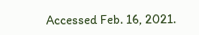Accessed Feb. 16, 2021.